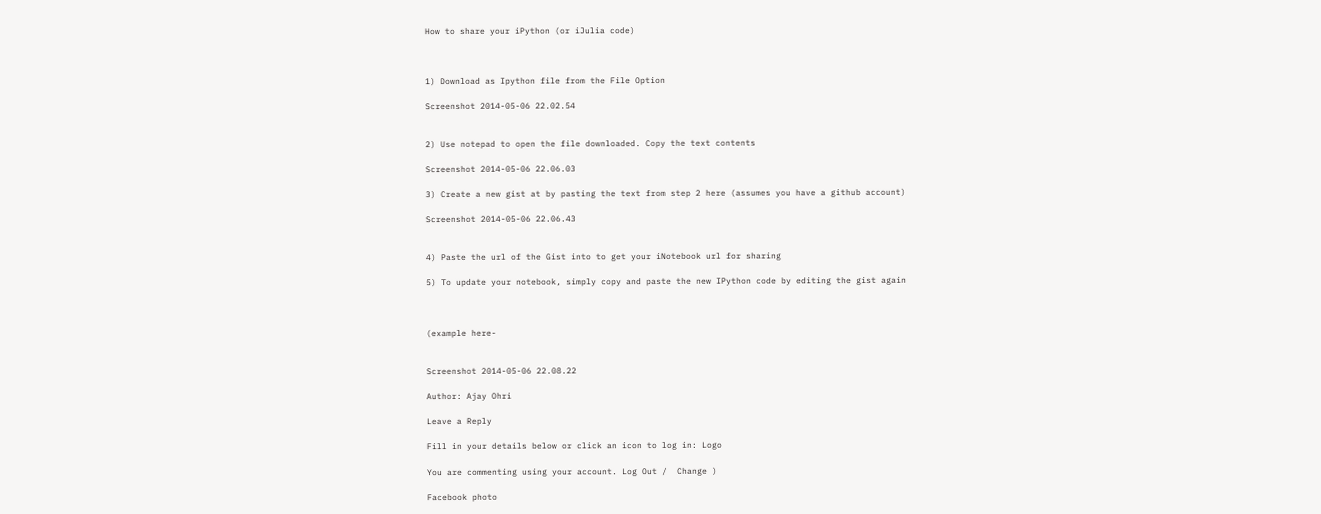How to share your iPython (or iJulia code)



1) Download as Ipython file from the File Option

Screenshot 2014-05-06 22.02.54


2) Use notepad to open the file downloaded. Copy the text contents

Screenshot 2014-05-06 22.06.03

3) Create a new gist at by pasting the text from step 2 here (assumes you have a github account)

Screenshot 2014-05-06 22.06.43


4) Paste the url of the Gist into to get your iNotebook url for sharing

5) To update your notebook, simply copy and paste the new IPython code by editing the gist again



(example here-


Screenshot 2014-05-06 22.08.22

Author: Ajay Ohri

Leave a Reply

Fill in your details below or click an icon to log in: Logo

You are commenting using your account. Log Out /  Change )

Facebook photo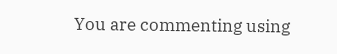You are commenting using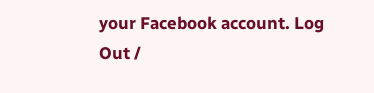your Facebook account. Log Out /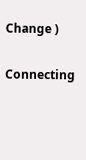Change )

Connecting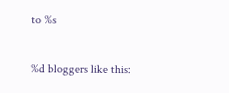to %s

%d bloggers like this: